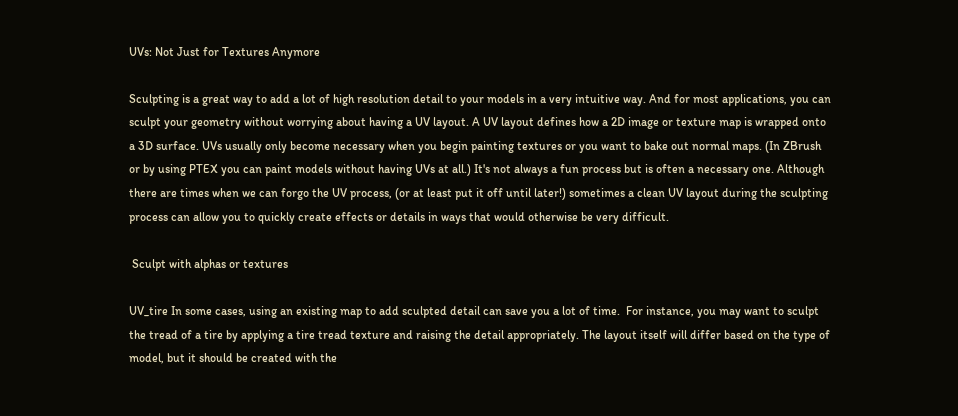UVs: Not Just for Textures Anymore

Sculpting is a great way to add a lot of high resolution detail to your models in a very intuitive way. And for most applications, you can sculpt your geometry without worrying about having a UV layout. A UV layout defines how a 2D image or texture map is wrapped onto a 3D surface. UVs usually only become necessary when you begin painting textures or you want to bake out normal maps. (In ZBrush or by using PTEX you can paint models without having UVs at all.) It's not always a fun process but is often a necessary one. Although there are times when we can forgo the UV process, (or at least put it off until later!) sometimes a clean UV layout during the sculpting process can allow you to quickly create effects or details in ways that would otherwise be very difficult.

 Sculpt with alphas or textures

UV_tire In some cases, using an existing map to add sculpted detail can save you a lot of time.  For instance, you may want to sculpt the tread of a tire by applying a tire tread texture and raising the detail appropriately. The layout itself will differ based on the type of model, but it should be created with the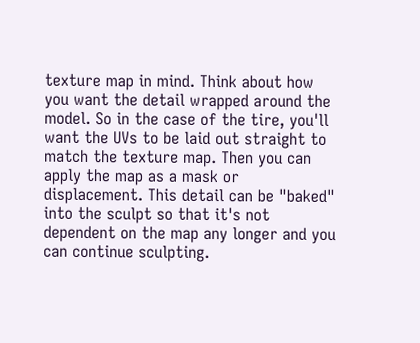texture map in mind. Think about how you want the detail wrapped around the model. So in the case of the tire, you'll want the UVs to be laid out straight to match the texture map. Then you can apply the map as a mask or displacement. This detail can be "baked" into the sculpt so that it's not dependent on the map any longer and you can continue sculpting.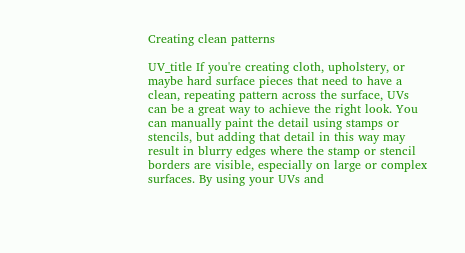Creating clean patterns

UV_title If you're creating cloth, upholstery, or maybe hard surface pieces that need to have a clean, repeating pattern across the surface, UVs can be a great way to achieve the right look. You can manually paint the detail using stamps or stencils, but adding that detail in this way may result in blurry edges where the stamp or stencil borders are visible, especially on large or complex surfaces. By using your UVs and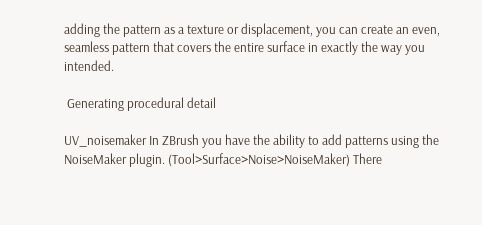adding the pattern as a texture or displacement, you can create an even, seamless pattern that covers the entire surface in exactly the way you intended.

 Generating procedural detail

UV_noisemaker In ZBrush you have the ability to add patterns using the NoiseMaker plugin. (Tool>Surface>Noise>NoiseMaker) There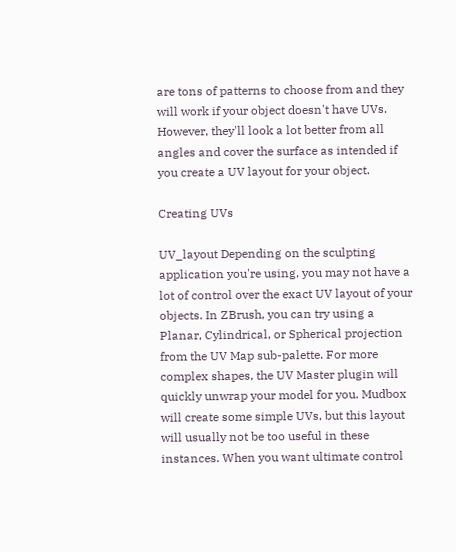are tons of patterns to choose from and they will work if your object doesn't have UVs. However, they'll look a lot better from all angles and cover the surface as intended if you create a UV layout for your object.

Creating UVs

UV_layout Depending on the sculpting application you're using, you may not have a lot of control over the exact UV layout of your objects. In ZBrush, you can try using a Planar, Cylindrical, or Spherical projection from the UV Map sub-palette. For more complex shapes, the UV Master plugin will quickly unwrap your model for you. Mudbox will create some simple UVs, but this layout will usually not be too useful in these instances. When you want ultimate control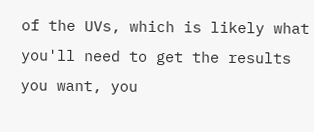of the UVs, which is likely what you'll need to get the results you want, you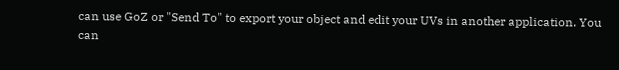can use GoZ or "Send To" to export your object and edit your UVs in another application. You can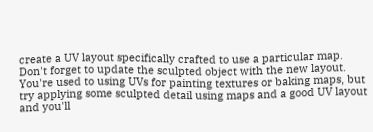create a UV layout specifically crafted to use a particular map. Don't forget to update the sculpted object with the new layout. You're used to using UVs for painting textures or baking maps, but try applying some sculpted detail using maps and a good UV layout and you'll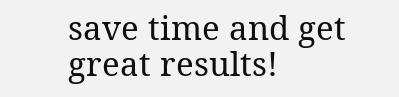save time and get great results!